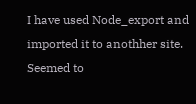I have used Node_export and imported it to anothher site. Seemed to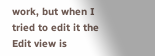work, but when I tried to edit it the Edit view is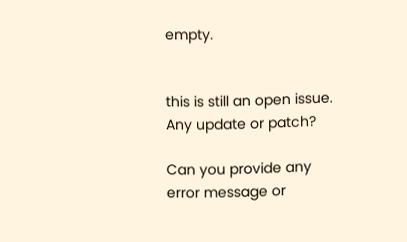empty.


this is still an open issue. Any update or patch?

Can you provide any error message or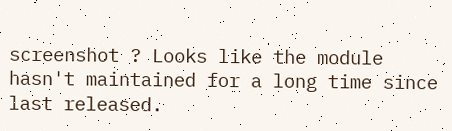screenshot ? Looks like the module hasn't maintained for a long time since last released.